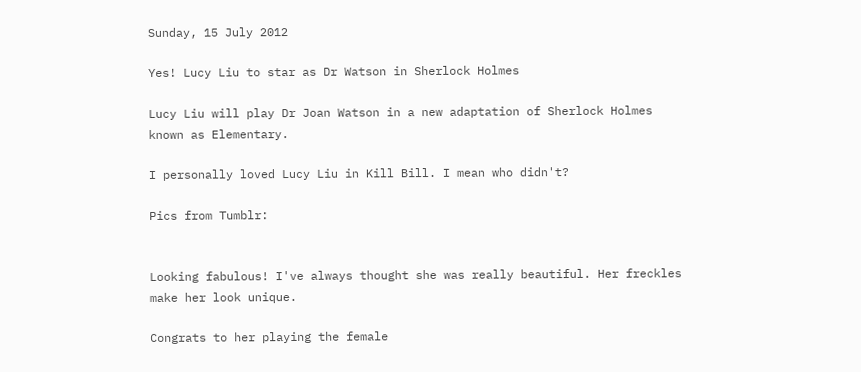Sunday, 15 July 2012

Yes! Lucy Liu to star as Dr Watson in Sherlock Holmes

Lucy Liu will play Dr Joan Watson in a new adaptation of Sherlock Holmes known as Elementary.

I personally loved Lucy Liu in Kill Bill. I mean who didn't?

Pics from Tumblr:


Looking fabulous! I've always thought she was really beautiful. Her freckles make her look unique.

Congrats to her playing the female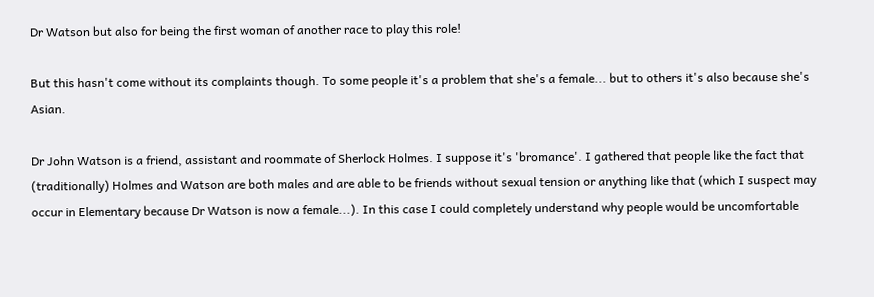Dr Watson but also for being the first woman of another race to play this role!

But this hasn't come without its complaints though. To some people it's a problem that she's a female... but to others it's also because she's Asian.

Dr John Watson is a friend, assistant and roommate of Sherlock Holmes. I suppose it's 'bromance'. I gathered that people like the fact that (traditionally) Holmes and Watson are both males and are able to be friends without sexual tension or anything like that (which I suspect may occur in Elementary because Dr Watson is now a female...). In this case I could completely understand why people would be uncomfortable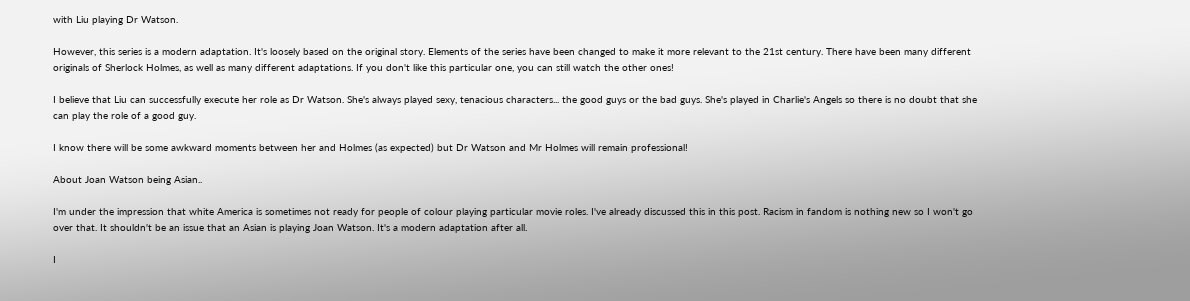with Liu playing Dr Watson.

However, this series is a modern adaptation. It's loosely based on the original story. Elements of the series have been changed to make it more relevant to the 21st century. There have been many different originals of Sherlock Holmes, as well as many different adaptations. If you don't like this particular one, you can still watch the other ones!

I believe that Liu can successfully execute her role as Dr Watson. She's always played sexy, tenacious characters... the good guys or the bad guys. She's played in Charlie's Angels so there is no doubt that she can play the role of a good guy.

I know there will be some awkward moments between her and Holmes (as expected) but Dr Watson and Mr Holmes will remain professional!

About Joan Watson being Asian..

I'm under the impression that white America is sometimes not ready for people of colour playing particular movie roles. I've already discussed this in this post. Racism in fandom is nothing new so I won't go over that. It shouldn't be an issue that an Asian is playing Joan Watson. It's a modern adaptation after all.

I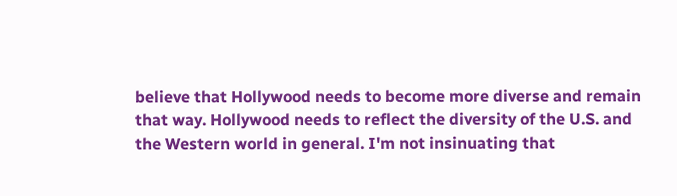believe that Hollywood needs to become more diverse and remain that way. Hollywood needs to reflect the diversity of the U.S. and the Western world in general. I'm not insinuating that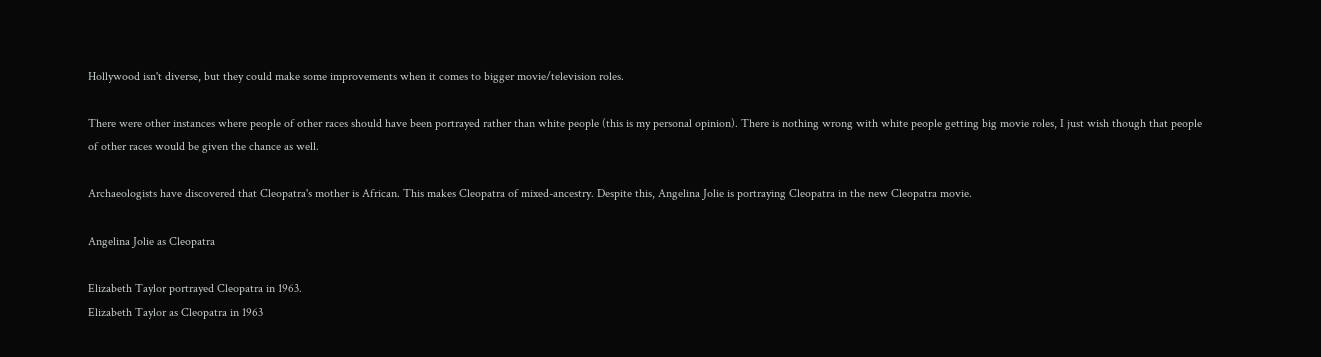Hollywood isn't diverse, but they could make some improvements when it comes to bigger movie/television roles.

There were other instances where people of other races should have been portrayed rather than white people (this is my personal opinion). There is nothing wrong with white people getting big movie roles, I just wish though that people of other races would be given the chance as well.

Archaeologists have discovered that Cleopatra's mother is African. This makes Cleopatra of mixed-ancestry. Despite this, Angelina Jolie is portraying Cleopatra in the new Cleopatra movie.

Angelina Jolie as Cleopatra

Elizabeth Taylor portrayed Cleopatra in 1963.
Elizabeth Taylor as Cleopatra in 1963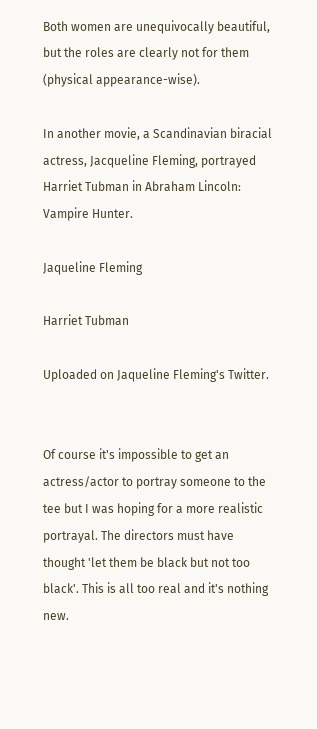Both women are unequivocally beautiful, but the roles are clearly not for them (physical appearance-wise).

In another movie, a Scandinavian biracial actress, Jacqueline Fleming, portrayed Harriet Tubman in Abraham Lincoln: Vampire Hunter.

Jaqueline Fleming

Harriet Tubman

Uploaded on Jaqueline Fleming's Twitter.


Of course it's impossible to get an actress/actor to portray someone to the tee but I was hoping for a more realistic portrayal. The directors must have thought 'let them be black but not too black'. This is all too real and it's nothing new.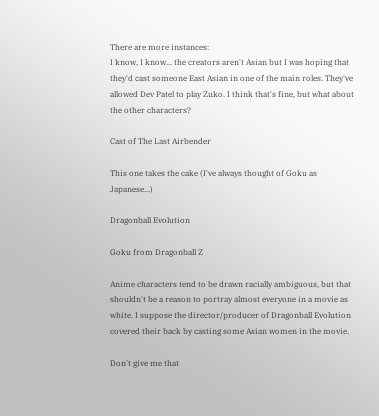There are more instances:
I know, I know... the creators aren't Asian but I was hoping that they'd cast someone East Asian in one of the main roles. They've allowed Dev Patel to play Zuko. I think that's fine, but what about the other characters?

Cast of The Last Airbender

This one takes the cake (I've always thought of Goku as Japanese...)

Dragonball Evolution

Goku from Dragonball Z

Anime characters tend to be drawn racially ambiguous, but that shouldn't be a reason to portray almost everyone in a movie as white. I suppose the director/producer of Dragonball Evolution covered their back by casting some Asian women in the movie.

Don't give me that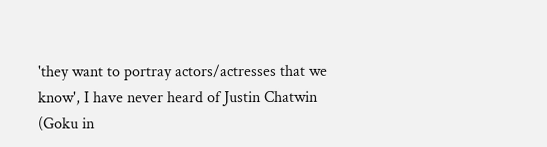'they want to portray actors/actresses that we know', I have never heard of Justin Chatwin (Goku in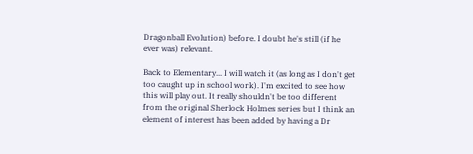Dragonball Evolution) before. I doubt he's still (if he ever was) relevant.

Back to Elementary... I will watch it (as long as I don't get too caught up in school work). I'm excited to see how this will play out. It really shouldn't be too different from the original Sherlock Holmes series but I think an element of interest has been added by having a Dr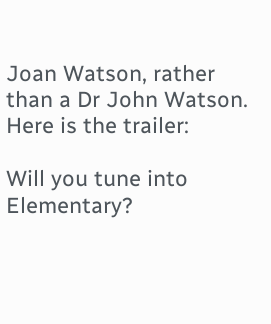Joan Watson, rather than a Dr John Watson. Here is the trailer:

Will you tune into Elementary?